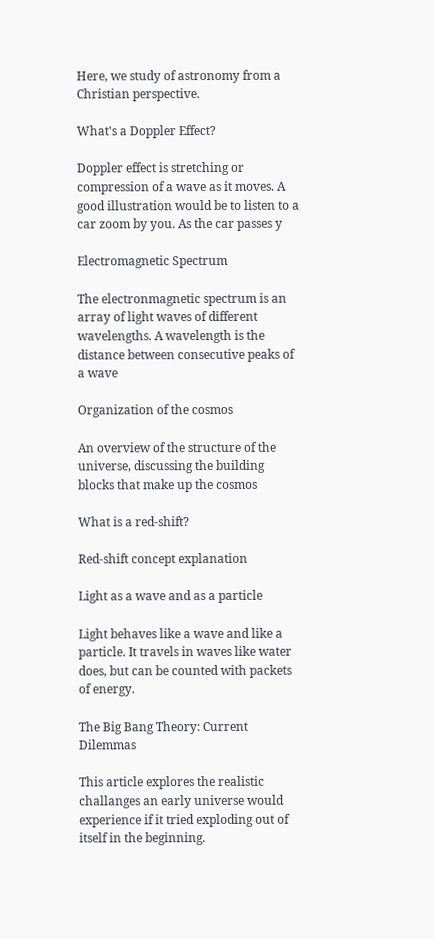Here, we study of astronomy from a Christian perspective.

What's a Doppler Effect?

Doppler effect is stretching or compression of a wave as it moves. A good illustration would be to listen to a car zoom by you. As the car passes y

Electromagnetic Spectrum

The electronmagnetic spectrum is an array of light waves of different wavelengths. A wavelength is the distance between consecutive peaks of a wave

Organization of the cosmos

An overview of the structure of the universe, discussing the building blocks that make up the cosmos

What is a red-shift?

Red-shift concept explanation

Light as a wave and as a particle

Light behaves like a wave and like a particle. It travels in waves like water does, but can be counted with packets of energy.

The Big Bang Theory: Current Dilemmas

This article explores the realistic challanges an early universe would experience if it tried exploding out of itself in the beginning.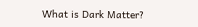What is Dark Matter?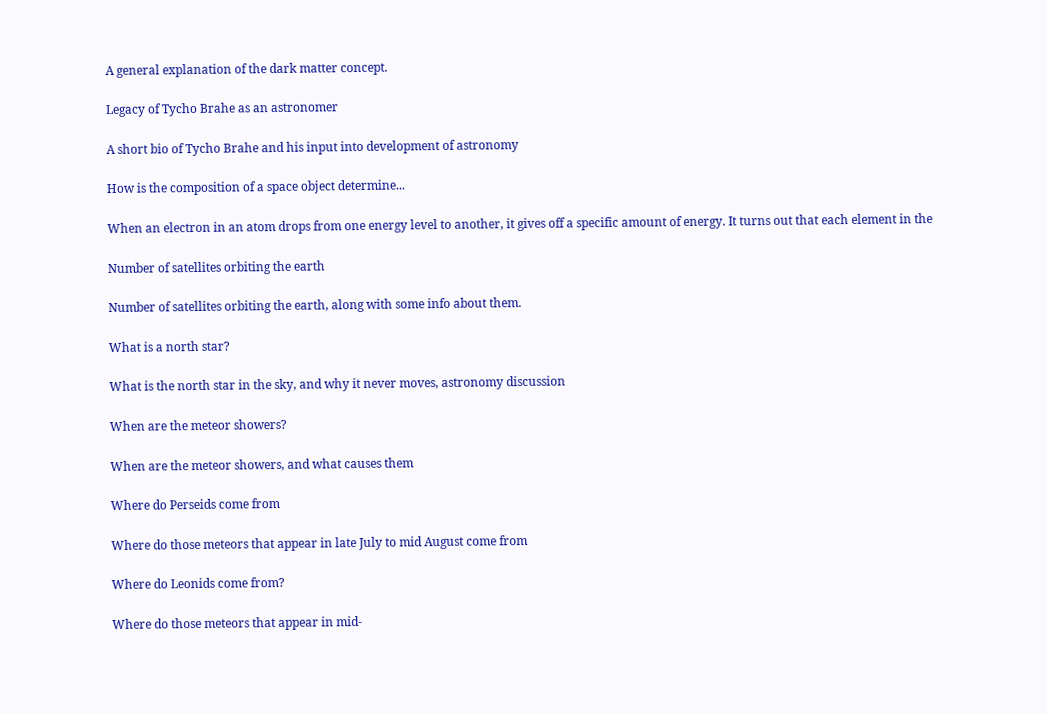A general explanation of the dark matter concept.

Legacy of Tycho Brahe as an astronomer

A short bio of Tycho Brahe and his input into development of astronomy

How is the composition of a space object determine...

When an electron in an atom drops from one energy level to another, it gives off a specific amount of energy. It turns out that each element in the

Number of satellites orbiting the earth

Number of satellites orbiting the earth, along with some info about them.

What is a north star?

What is the north star in the sky, and why it never moves, astronomy discussion

When are the meteor showers?

When are the meteor showers, and what causes them

Where do Perseids come from

Where do those meteors that appear in late July to mid August come from

Where do Leonids come from?

Where do those meteors that appear in mid-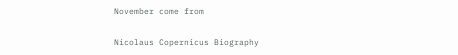November come from

Nicolaus Copernicus Biography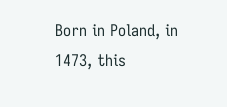Born in Poland, in 1473, this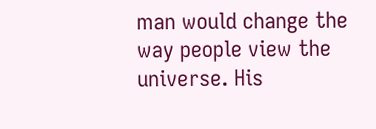man would change the way people view the universe. His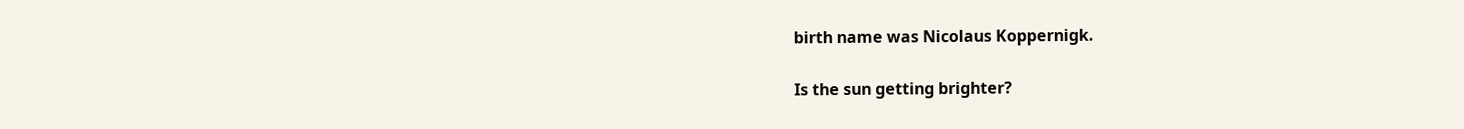birth name was Nicolaus Koppernigk.

Is the sun getting brighter?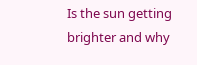Is the sun getting brighter and why